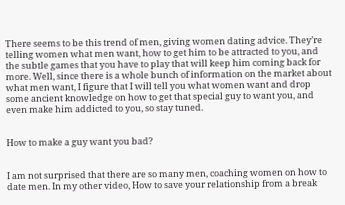There seems to be this trend of men, giving women dating advice. They’re telling women what men want, how to get him to be attracted to you, and the subtle games that you have to play that will keep him coming back for more. Well, since there is a whole bunch of information on the market about what men want, I figure that I will tell you what women want and drop some ancient knowledge on how to get that special guy to want you, and even make him addicted to you, so stay tuned.


How to make a guy want you bad?


I am not surprised that there are so many men, coaching women on how to date men. In my other video, How to save your relationship from a break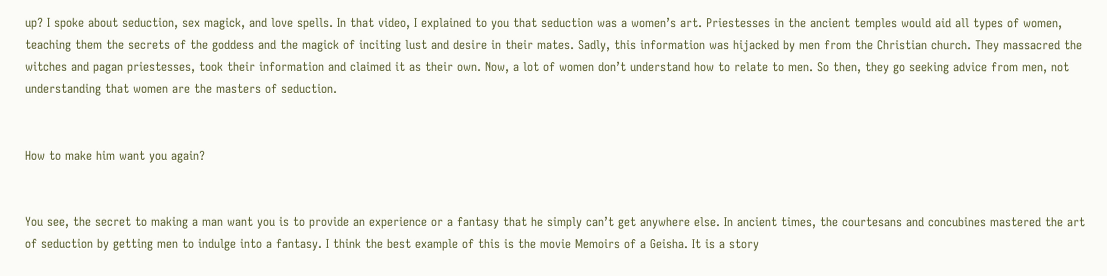up? I spoke about seduction, sex magick, and love spells. In that video, I explained to you that seduction was a women’s art. Priestesses in the ancient temples would aid all types of women, teaching them the secrets of the goddess and the magick of inciting lust and desire in their mates. Sadly, this information was hijacked by men from the Christian church. They massacred the witches and pagan priestesses, took their information and claimed it as their own. Now, a lot of women don’t understand how to relate to men. So then, they go seeking advice from men, not understanding that women are the masters of seduction.


How to make him want you again?


You see, the secret to making a man want you is to provide an experience or a fantasy that he simply can’t get anywhere else. In ancient times, the courtesans and concubines mastered the art of seduction by getting men to indulge into a fantasy. I think the best example of this is the movie Memoirs of a Geisha. It is a story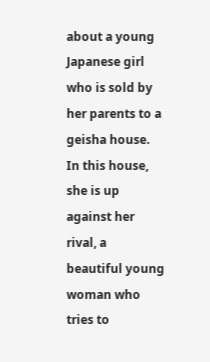about a young Japanese girl who is sold by her parents to a geisha house. In this house, she is up against her rival, a beautiful young woman who tries to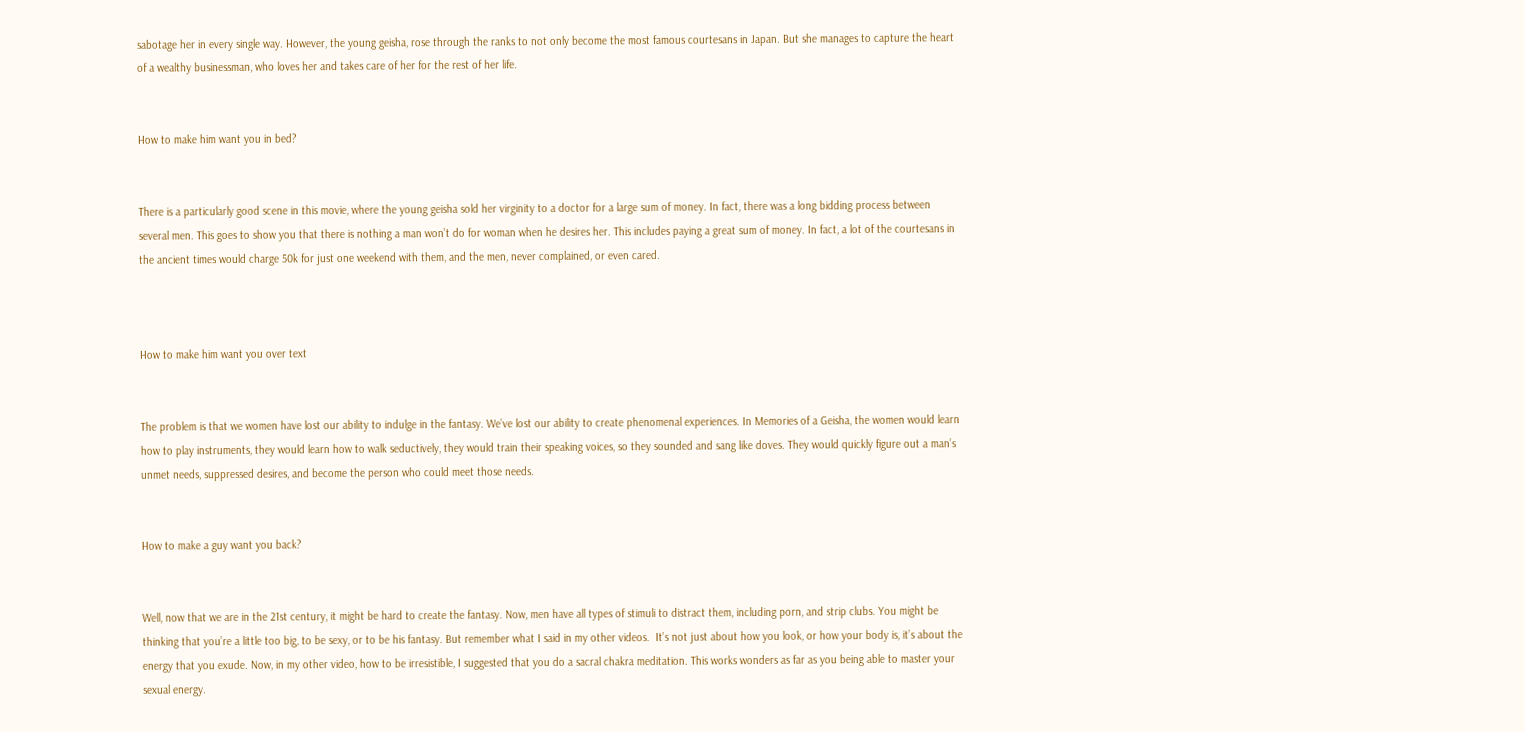sabotage her in every single way. However, the young geisha, rose through the ranks to not only become the most famous courtesans in Japan. But she manages to capture the heart of a wealthy businessman, who loves her and takes care of her for the rest of her life.


How to make him want you in bed?


There is a particularly good scene in this movie, where the young geisha sold her virginity to a doctor for a large sum of money. In fact, there was a long bidding process between several men. This goes to show you that there is nothing a man won’t do for woman when he desires her. This includes paying a great sum of money. In fact, a lot of the courtesans in the ancient times would charge 50k for just one weekend with them, and the men, never complained, or even cared.



How to make him want you over text


The problem is that we women have lost our ability to indulge in the fantasy. We’ve lost our ability to create phenomenal experiences. In Memories of a Geisha, the women would learn how to play instruments, they would learn how to walk seductively, they would train their speaking voices, so they sounded and sang like doves. They would quickly figure out a man’s unmet needs, suppressed desires, and become the person who could meet those needs.


How to make a guy want you back?


Well, now that we are in the 21st century, it might be hard to create the fantasy. Now, men have all types of stimuli to distract them, including porn, and strip clubs. You might be thinking that you’re a little too big, to be sexy, or to be his fantasy. But remember what I said in my other videos.  It’s not just about how you look, or how your body is, it’s about the energy that you exude. Now, in my other video, how to be irresistible, I suggested that you do a sacral chakra meditation. This works wonders as far as you being able to master your sexual energy.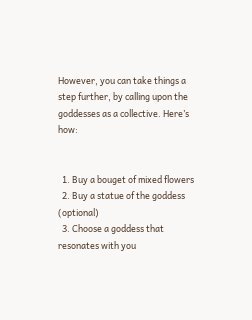However, you can take things a step further, by calling upon the goddesses as a collective. Here’s how:


  1. Buy a bouget of mixed flowers
  2. Buy a statue of the goddess (optional)
  3. Choose a goddess that resonates with you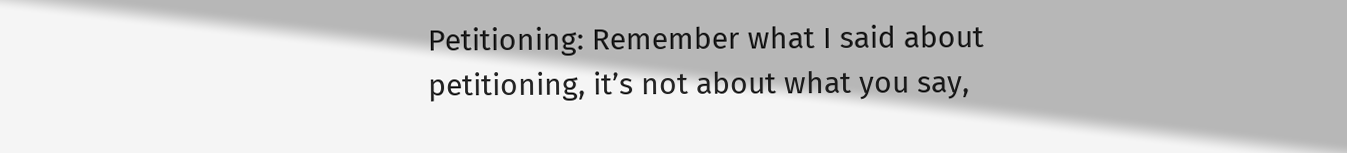Petitioning: Remember what I said about petitioning, it’s not about what you say,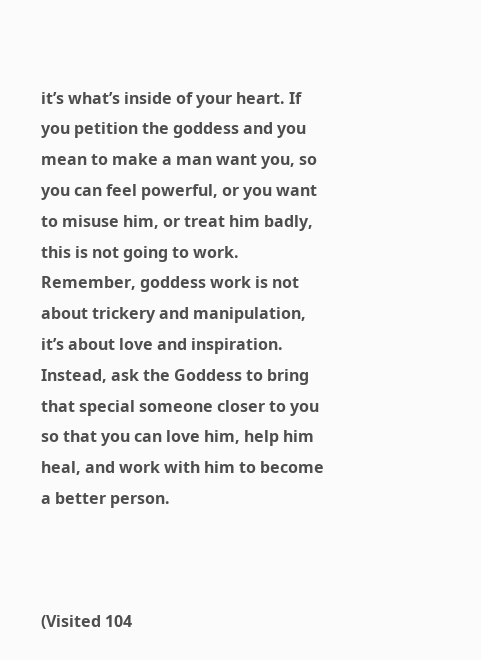it’s what’s inside of your heart. If you petition the goddess and you mean to make a man want you, so you can feel powerful, or you want to misuse him, or treat him badly, this is not going to work. Remember, goddess work is not about trickery and manipulation, it’s about love and inspiration. Instead, ask the Goddess to bring that special someone closer to you so that you can love him, help him heal, and work with him to become a better person.



(Visited 104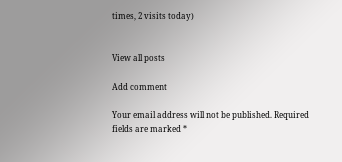times, 2 visits today)


View all posts

Add comment

Your email address will not be published. Required fields are marked *